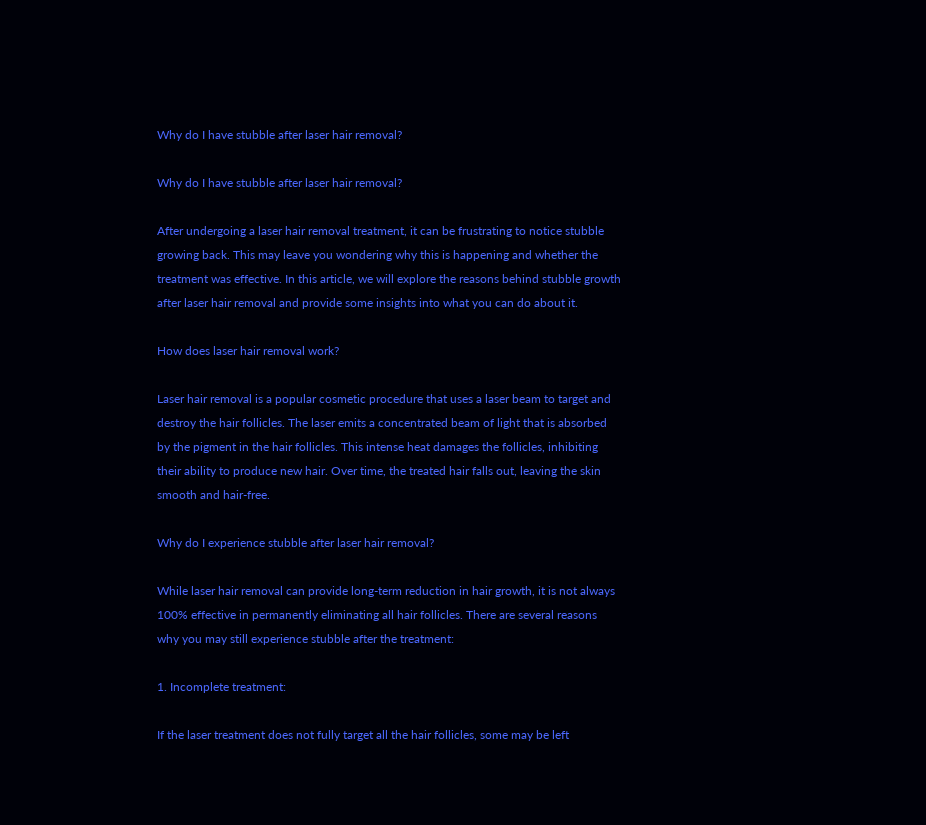Why do I have stubble after laser hair removal?

Why do I have stubble after laser hair removal?

After undergoing a laser hair removal treatment, it can be frustrating to notice stubble growing back. This may leave you wondering why this is happening and whether the treatment was effective. In this article, we will explore the reasons behind stubble growth after laser hair removal and provide some insights into what you can do about it.

How does laser hair removal work?

Laser hair removal is a popular cosmetic procedure that uses a laser beam to target and destroy the hair follicles. The laser emits a concentrated beam of light that is absorbed by the pigment in the hair follicles. This intense heat damages the follicles, inhibiting their ability to produce new hair. Over time, the treated hair falls out, leaving the skin smooth and hair-free.

Why do I experience stubble after laser hair removal?

While laser hair removal can provide long-term reduction in hair growth, it is not always 100% effective in permanently eliminating all hair follicles. There are several reasons why you may still experience stubble after the treatment:

1. Incomplete treatment:

If the laser treatment does not fully target all the hair follicles, some may be left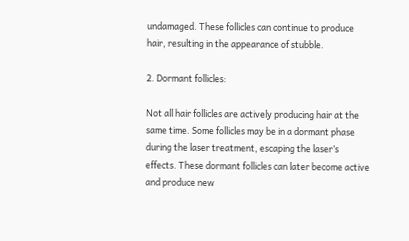undamaged. These follicles can continue to produce hair, resulting in the appearance of stubble.

2. Dormant follicles:

Not all hair follicles are actively producing hair at the same time. Some follicles may be in a dormant phase during the laser treatment, escaping the laser’s effects. These dormant follicles can later become active and produce new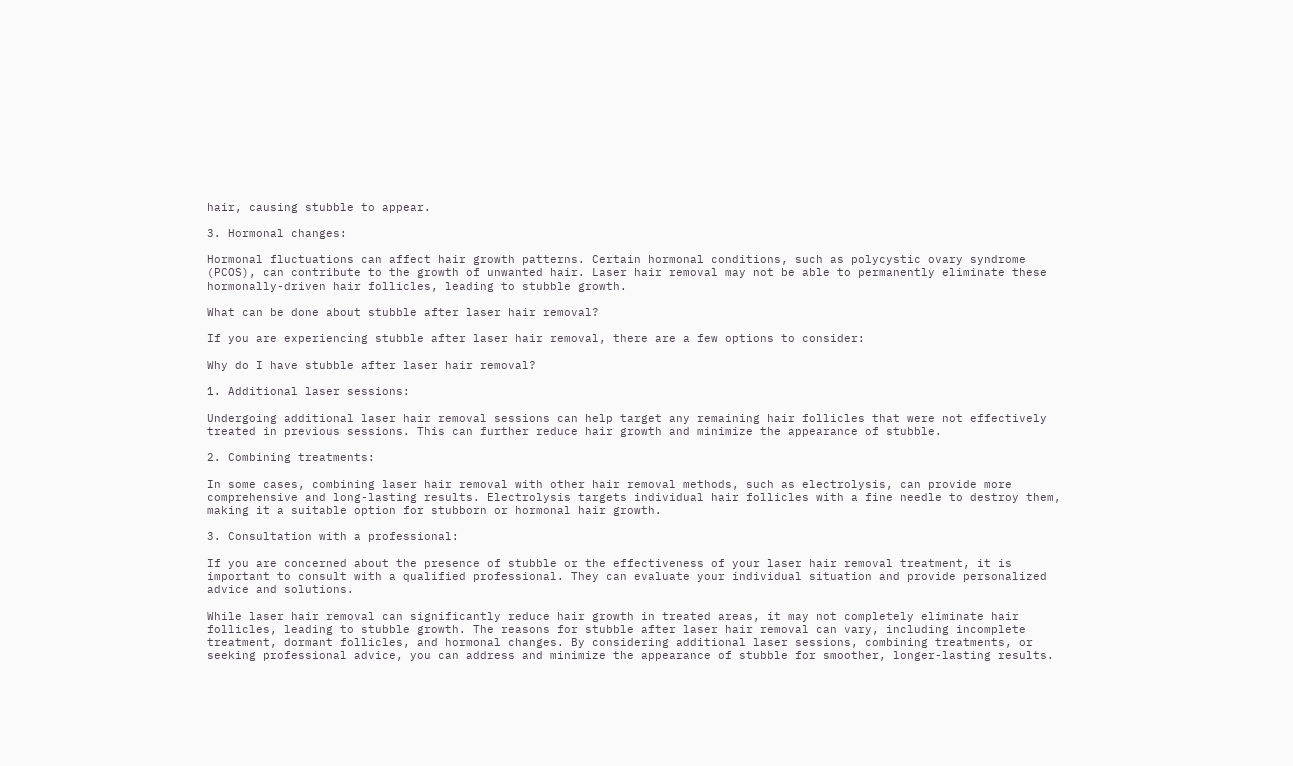hair, causing stubble to appear.

3. Hormonal changes:

Hormonal fluctuations can affect hair growth patterns. Certain hormonal conditions, such as polycystic ovary syndrome (PCOS), can contribute to the growth of unwanted hair. Laser hair removal may not be able to permanently eliminate these hormonally-driven hair follicles, leading to stubble growth.

What can be done about stubble after laser hair removal?

If you are experiencing stubble after laser hair removal, there are a few options to consider:

Why do I have stubble after laser hair removal?

1. Additional laser sessions:

Undergoing additional laser hair removal sessions can help target any remaining hair follicles that were not effectively treated in previous sessions. This can further reduce hair growth and minimize the appearance of stubble.

2. Combining treatments:

In some cases, combining laser hair removal with other hair removal methods, such as electrolysis, can provide more comprehensive and long-lasting results. Electrolysis targets individual hair follicles with a fine needle to destroy them, making it a suitable option for stubborn or hormonal hair growth.

3. Consultation with a professional:

If you are concerned about the presence of stubble or the effectiveness of your laser hair removal treatment, it is important to consult with a qualified professional. They can evaluate your individual situation and provide personalized advice and solutions.

While laser hair removal can significantly reduce hair growth in treated areas, it may not completely eliminate hair follicles, leading to stubble growth. The reasons for stubble after laser hair removal can vary, including incomplete treatment, dormant follicles, and hormonal changes. By considering additional laser sessions, combining treatments, or seeking professional advice, you can address and minimize the appearance of stubble for smoother, longer-lasting results.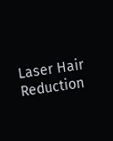Laser Hair Reduction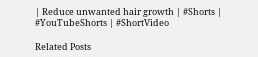| Reduce unwanted hair growth | #Shorts | #YouTubeShorts | #ShortVideo

Related Posts